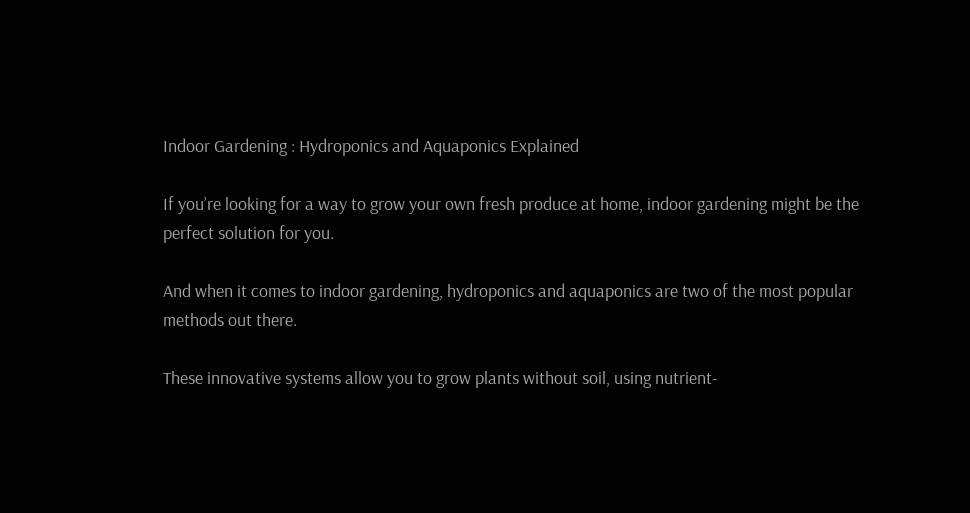Indoor Gardening : Hydroponics and Aquaponics Explained

If you’re looking for a way to grow your own fresh produce at home, indoor gardening might be the perfect solution for you.

And when it comes to indoor gardening, hydroponics and aquaponics are two of the most popular methods out there.

These innovative systems allow you to grow plants without soil, using nutrient-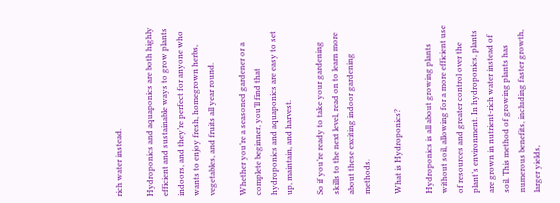rich water instead.

Hydroponics and aquaponics are both highly efficient and sustainable ways to grow plants indoors, and they’re perfect for anyone who wants to enjoy fresh, homegrown herbs, vegetables, and fruits all year round.

Whether you’re a seasoned gardener or a complete beginner, you’ll find that hydroponics and aquaponics are easy to set up, maintain, and harvest.

So if you’re ready to take your gardening skills to the next level, read on to learn more about these exciting indoor gardening methods.

What is Hydroponics?

Hydroponics is all about growing plants without soil, allowing for a more efficient use of resources and greater control over the plant’s environment. In hydroponics, plants are grown in nutrient-rich water instead of soil. This method of growing plants has numerous benefits, including faster growth, larger yields,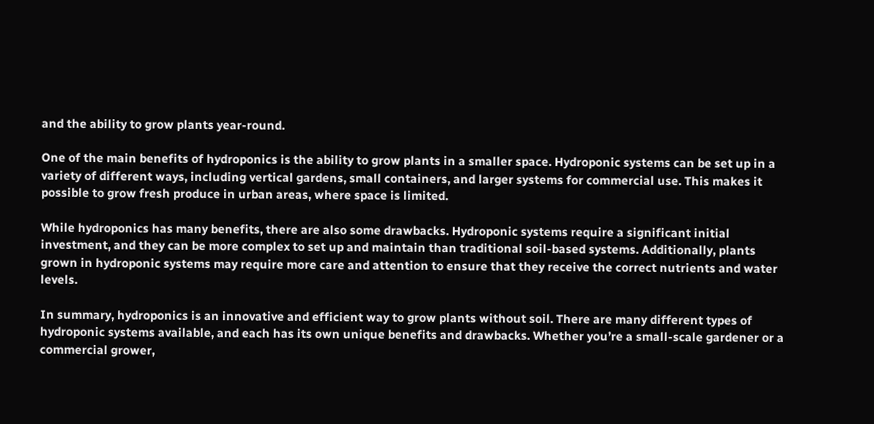and the ability to grow plants year-round.

One of the main benefits of hydroponics is the ability to grow plants in a smaller space. Hydroponic systems can be set up in a variety of different ways, including vertical gardens, small containers, and larger systems for commercial use. This makes it possible to grow fresh produce in urban areas, where space is limited.

While hydroponics has many benefits, there are also some drawbacks. Hydroponic systems require a significant initial investment, and they can be more complex to set up and maintain than traditional soil-based systems. Additionally, plants grown in hydroponic systems may require more care and attention to ensure that they receive the correct nutrients and water levels.

In summary, hydroponics is an innovative and efficient way to grow plants without soil. There are many different types of hydroponic systems available, and each has its own unique benefits and drawbacks. Whether you’re a small-scale gardener or a commercial grower,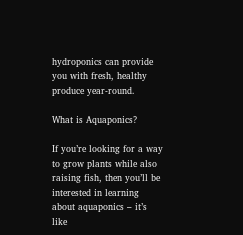hydroponics can provide you with fresh, healthy produce year-round.

What is Aquaponics?

If you’re looking for a way to grow plants while also raising fish, then you’ll be interested in learning about aquaponics – it’s like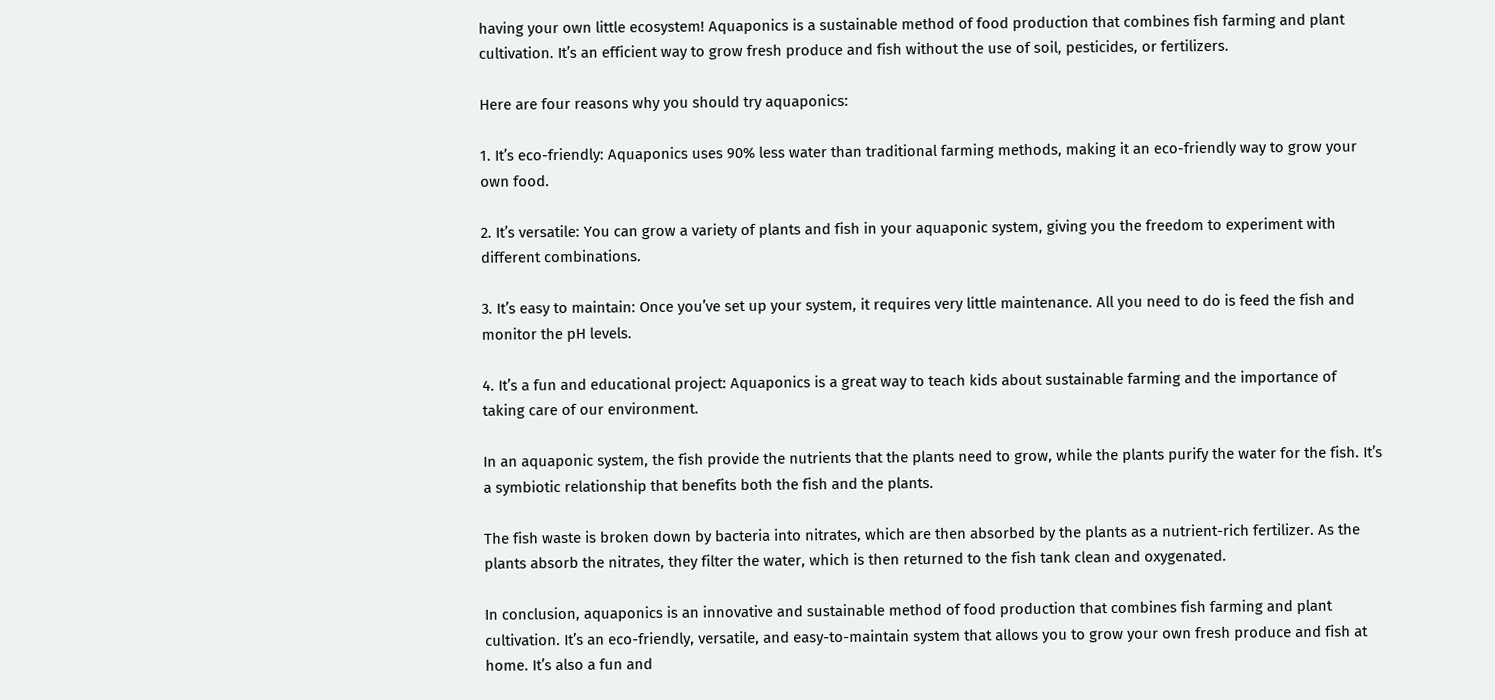having your own little ecosystem! Aquaponics is a sustainable method of food production that combines fish farming and plant cultivation. It’s an efficient way to grow fresh produce and fish without the use of soil, pesticides, or fertilizers.

Here are four reasons why you should try aquaponics:

1. It’s eco-friendly: Aquaponics uses 90% less water than traditional farming methods, making it an eco-friendly way to grow your own food.

2. It’s versatile: You can grow a variety of plants and fish in your aquaponic system, giving you the freedom to experiment with different combinations.

3. It’s easy to maintain: Once you’ve set up your system, it requires very little maintenance. All you need to do is feed the fish and monitor the pH levels.

4. It’s a fun and educational project: Aquaponics is a great way to teach kids about sustainable farming and the importance of taking care of our environment.

In an aquaponic system, the fish provide the nutrients that the plants need to grow, while the plants purify the water for the fish. It’s a symbiotic relationship that benefits both the fish and the plants.

The fish waste is broken down by bacteria into nitrates, which are then absorbed by the plants as a nutrient-rich fertilizer. As the plants absorb the nitrates, they filter the water, which is then returned to the fish tank clean and oxygenated.

In conclusion, aquaponics is an innovative and sustainable method of food production that combines fish farming and plant cultivation. It’s an eco-friendly, versatile, and easy-to-maintain system that allows you to grow your own fresh produce and fish at home. It’s also a fun and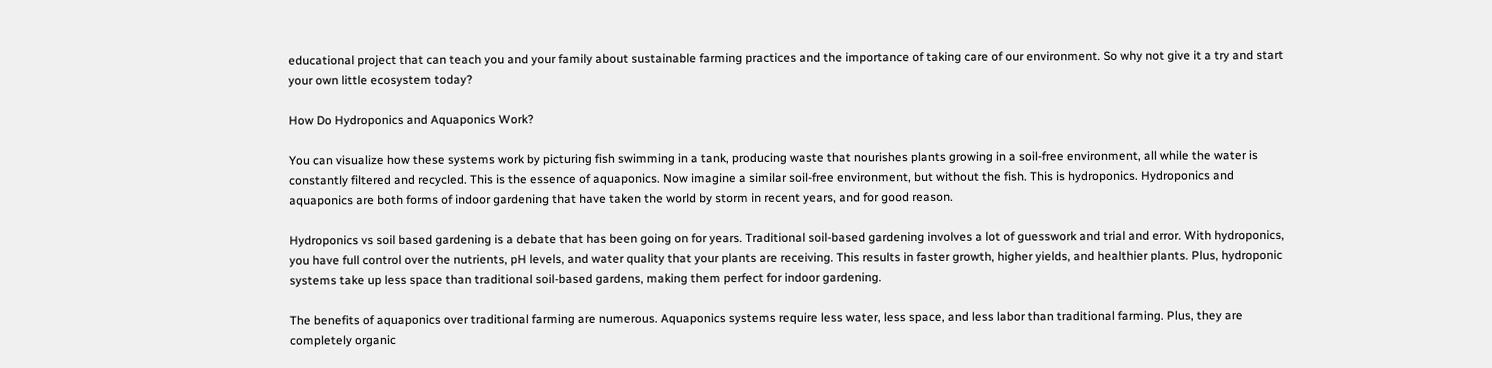educational project that can teach you and your family about sustainable farming practices and the importance of taking care of our environment. So why not give it a try and start your own little ecosystem today?

How Do Hydroponics and Aquaponics Work?

You can visualize how these systems work by picturing fish swimming in a tank, producing waste that nourishes plants growing in a soil-free environment, all while the water is constantly filtered and recycled. This is the essence of aquaponics. Now imagine a similar soil-free environment, but without the fish. This is hydroponics. Hydroponics and aquaponics are both forms of indoor gardening that have taken the world by storm in recent years, and for good reason.

Hydroponics vs soil based gardening is a debate that has been going on for years. Traditional soil-based gardening involves a lot of guesswork and trial and error. With hydroponics, you have full control over the nutrients, pH levels, and water quality that your plants are receiving. This results in faster growth, higher yields, and healthier plants. Plus, hydroponic systems take up less space than traditional soil-based gardens, making them perfect for indoor gardening.

The benefits of aquaponics over traditional farming are numerous. Aquaponics systems require less water, less space, and less labor than traditional farming. Plus, they are completely organic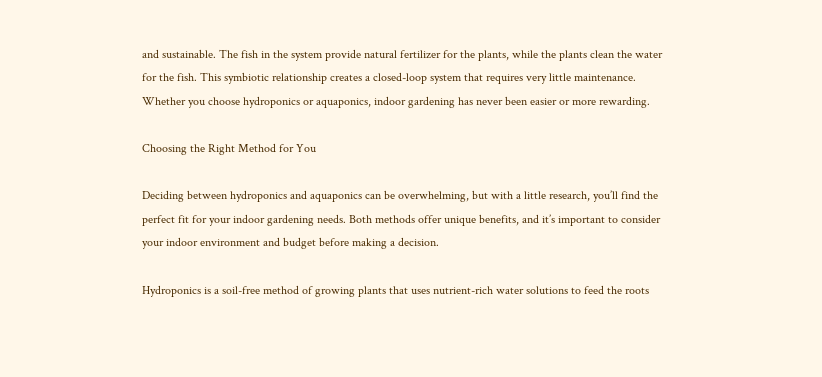and sustainable. The fish in the system provide natural fertilizer for the plants, while the plants clean the water for the fish. This symbiotic relationship creates a closed-loop system that requires very little maintenance. Whether you choose hydroponics or aquaponics, indoor gardening has never been easier or more rewarding.

Choosing the Right Method for You

Deciding between hydroponics and aquaponics can be overwhelming, but with a little research, you’ll find the perfect fit for your indoor gardening needs. Both methods offer unique benefits, and it’s important to consider your indoor environment and budget before making a decision.

Hydroponics is a soil-free method of growing plants that uses nutrient-rich water solutions to feed the roots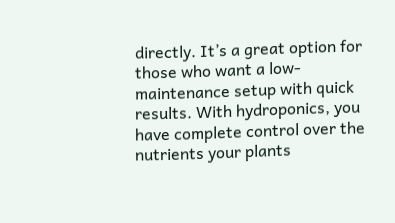directly. It’s a great option for those who want a low-maintenance setup with quick results. With hydroponics, you have complete control over the nutrients your plants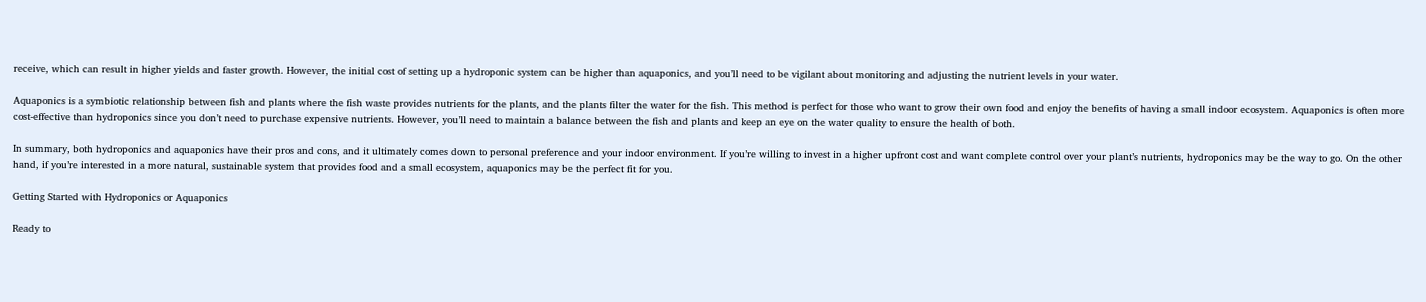receive, which can result in higher yields and faster growth. However, the initial cost of setting up a hydroponic system can be higher than aquaponics, and you’ll need to be vigilant about monitoring and adjusting the nutrient levels in your water.

Aquaponics is a symbiotic relationship between fish and plants where the fish waste provides nutrients for the plants, and the plants filter the water for the fish. This method is perfect for those who want to grow their own food and enjoy the benefits of having a small indoor ecosystem. Aquaponics is often more cost-effective than hydroponics since you don’t need to purchase expensive nutrients. However, you’ll need to maintain a balance between the fish and plants and keep an eye on the water quality to ensure the health of both.

In summary, both hydroponics and aquaponics have their pros and cons, and it ultimately comes down to personal preference and your indoor environment. If you’re willing to invest in a higher upfront cost and want complete control over your plant’s nutrients, hydroponics may be the way to go. On the other hand, if you’re interested in a more natural, sustainable system that provides food and a small ecosystem, aquaponics may be the perfect fit for you.

Getting Started with Hydroponics or Aquaponics

Ready to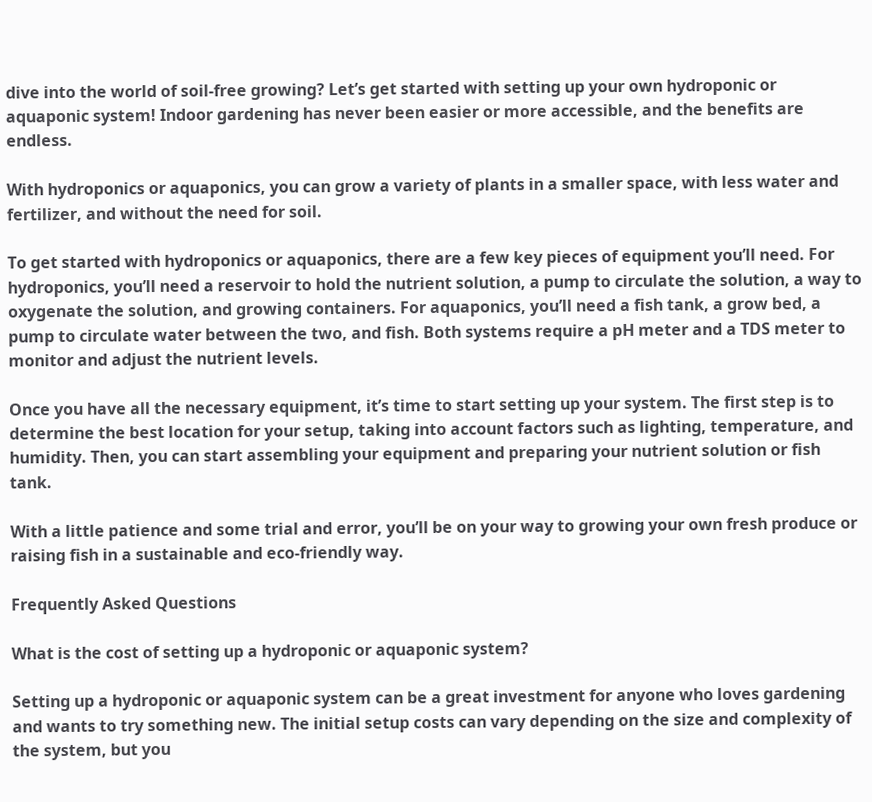dive into the world of soil-free growing? Let’s get started with setting up your own hydroponic or aquaponic system! Indoor gardening has never been easier or more accessible, and the benefits are endless.

With hydroponics or aquaponics, you can grow a variety of plants in a smaller space, with less water and fertilizer, and without the need for soil.

To get started with hydroponics or aquaponics, there are a few key pieces of equipment you’ll need. For hydroponics, you’ll need a reservoir to hold the nutrient solution, a pump to circulate the solution, a way to oxygenate the solution, and growing containers. For aquaponics, you’ll need a fish tank, a grow bed, a pump to circulate water between the two, and fish. Both systems require a pH meter and a TDS meter to monitor and adjust the nutrient levels.

Once you have all the necessary equipment, it’s time to start setting up your system. The first step is to determine the best location for your setup, taking into account factors such as lighting, temperature, and humidity. Then, you can start assembling your equipment and preparing your nutrient solution or fish tank.

With a little patience and some trial and error, you’ll be on your way to growing your own fresh produce or raising fish in a sustainable and eco-friendly way.

Frequently Asked Questions

What is the cost of setting up a hydroponic or aquaponic system?

Setting up a hydroponic or aquaponic system can be a great investment for anyone who loves gardening and wants to try something new. The initial setup costs can vary depending on the size and complexity of the system, but you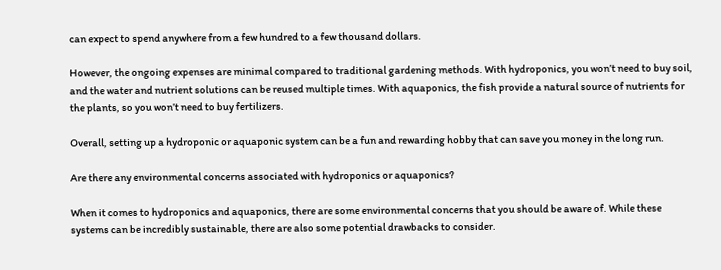can expect to spend anywhere from a few hundred to a few thousand dollars.

However, the ongoing expenses are minimal compared to traditional gardening methods. With hydroponics, you won’t need to buy soil, and the water and nutrient solutions can be reused multiple times. With aquaponics, the fish provide a natural source of nutrients for the plants, so you won’t need to buy fertilizers.

Overall, setting up a hydroponic or aquaponic system can be a fun and rewarding hobby that can save you money in the long run.

Are there any environmental concerns associated with hydroponics or aquaponics?

When it comes to hydroponics and aquaponics, there are some environmental concerns that you should be aware of. While these systems can be incredibly sustainable, there are also some potential drawbacks to consider.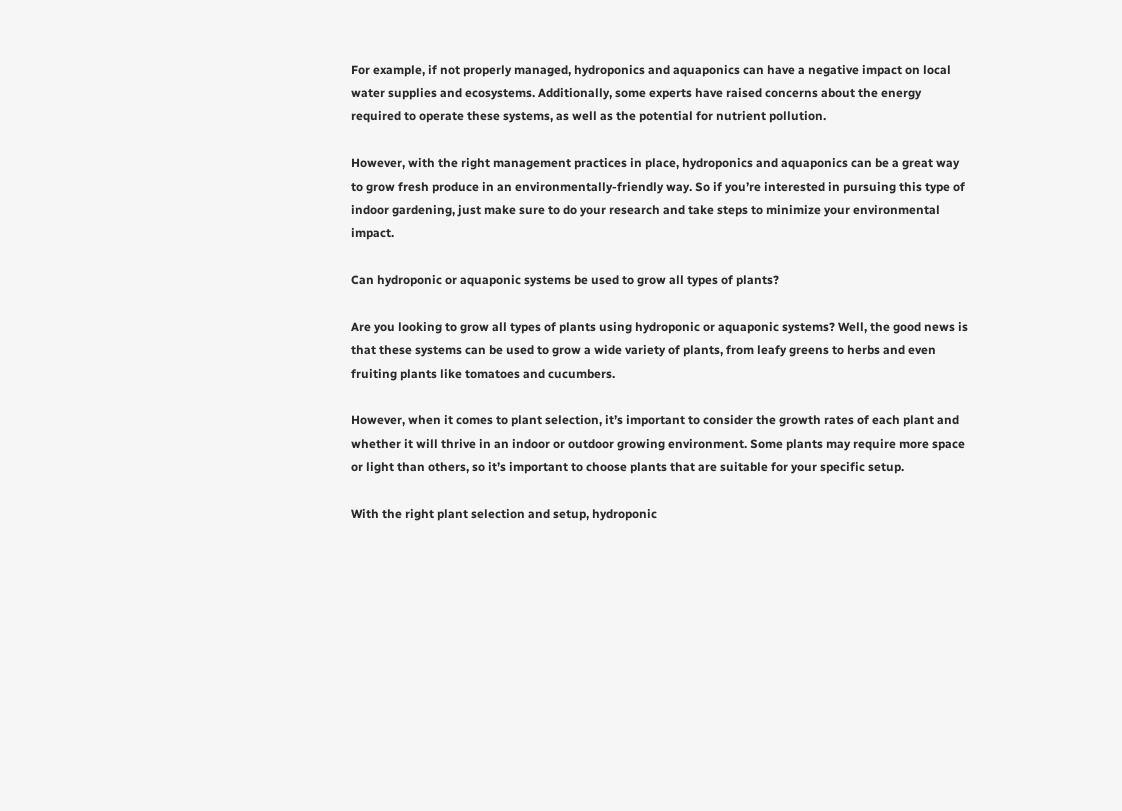For example, if not properly managed, hydroponics and aquaponics can have a negative impact on local water supplies and ecosystems. Additionally, some experts have raised concerns about the energy required to operate these systems, as well as the potential for nutrient pollution.

However, with the right management practices in place, hydroponics and aquaponics can be a great way to grow fresh produce in an environmentally-friendly way. So if you’re interested in pursuing this type of indoor gardening, just make sure to do your research and take steps to minimize your environmental impact.

Can hydroponic or aquaponic systems be used to grow all types of plants?

Are you looking to grow all types of plants using hydroponic or aquaponic systems? Well, the good news is that these systems can be used to grow a wide variety of plants, from leafy greens to herbs and even fruiting plants like tomatoes and cucumbers.

However, when it comes to plant selection, it’s important to consider the growth rates of each plant and whether it will thrive in an indoor or outdoor growing environment. Some plants may require more space or light than others, so it’s important to choose plants that are suitable for your specific setup.

With the right plant selection and setup, hydroponic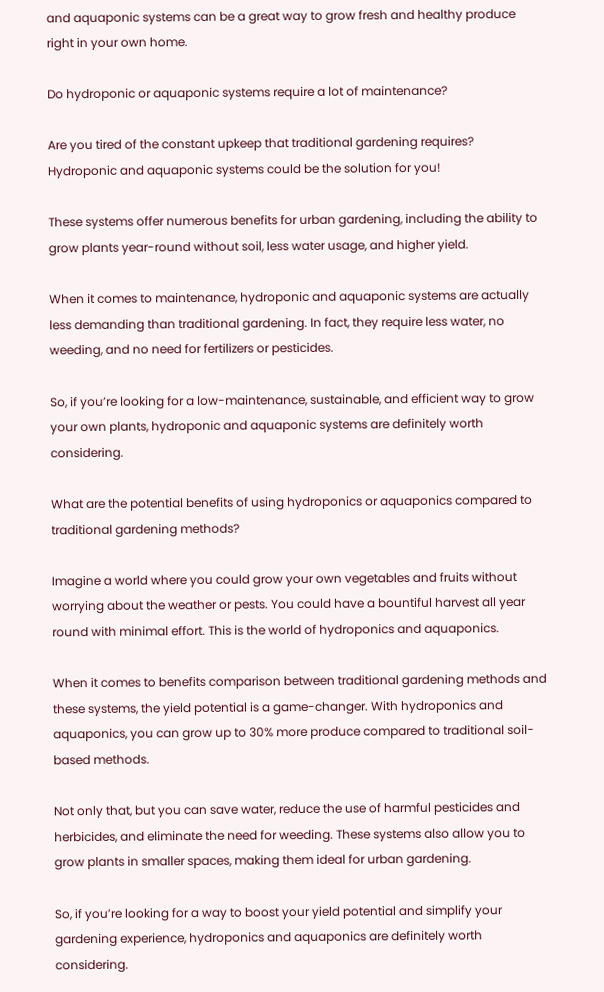and aquaponic systems can be a great way to grow fresh and healthy produce right in your own home.

Do hydroponic or aquaponic systems require a lot of maintenance?

Are you tired of the constant upkeep that traditional gardening requires? Hydroponic and aquaponic systems could be the solution for you!

These systems offer numerous benefits for urban gardening, including the ability to grow plants year-round without soil, less water usage, and higher yield.

When it comes to maintenance, hydroponic and aquaponic systems are actually less demanding than traditional gardening. In fact, they require less water, no weeding, and no need for fertilizers or pesticides.

So, if you’re looking for a low-maintenance, sustainable, and efficient way to grow your own plants, hydroponic and aquaponic systems are definitely worth considering.

What are the potential benefits of using hydroponics or aquaponics compared to traditional gardening methods?

Imagine a world where you could grow your own vegetables and fruits without worrying about the weather or pests. You could have a bountiful harvest all year round with minimal effort. This is the world of hydroponics and aquaponics.

When it comes to benefits comparison between traditional gardening methods and these systems, the yield potential is a game-changer. With hydroponics and aquaponics, you can grow up to 30% more produce compared to traditional soil-based methods.

Not only that, but you can save water, reduce the use of harmful pesticides and herbicides, and eliminate the need for weeding. These systems also allow you to grow plants in smaller spaces, making them ideal for urban gardening.

So, if you’re looking for a way to boost your yield potential and simplify your gardening experience, hydroponics and aquaponics are definitely worth considering.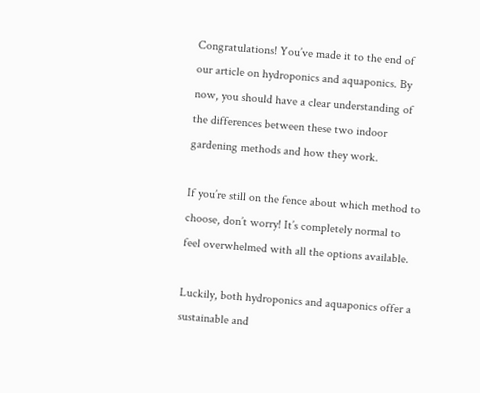Congratulations! You’ve made it to the end of our article on hydroponics and aquaponics. By now, you should have a clear understanding of the differences between these two indoor gardening methods and how they work.

If you’re still on the fence about which method to choose, don’t worry! It’s completely normal to feel overwhelmed with all the options available.

Luckily, both hydroponics and aquaponics offer a sustainable and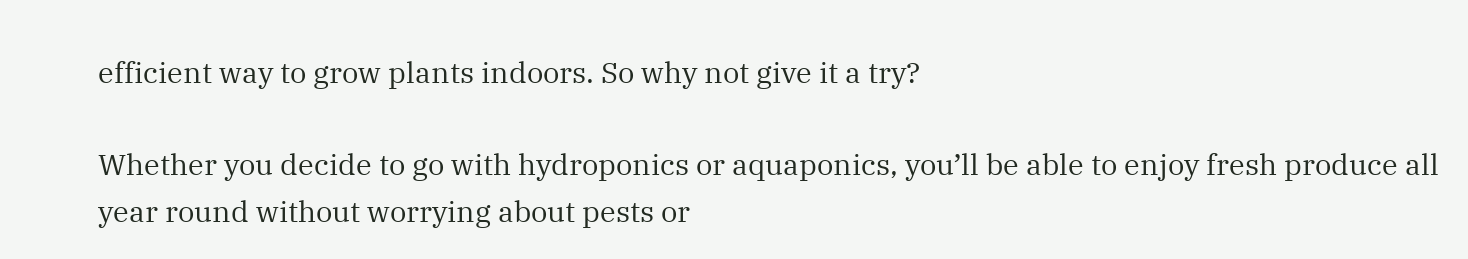efficient way to grow plants indoors. So why not give it a try?

Whether you decide to go with hydroponics or aquaponics, you’ll be able to enjoy fresh produce all year round without worrying about pests or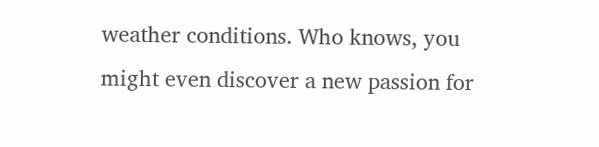weather conditions. Who knows, you might even discover a new passion for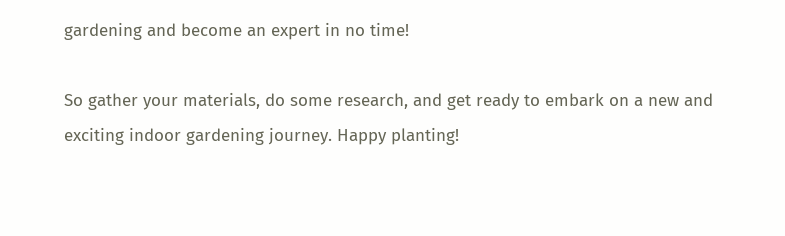gardening and become an expert in no time!

So gather your materials, do some research, and get ready to embark on a new and exciting indoor gardening journey. Happy planting!